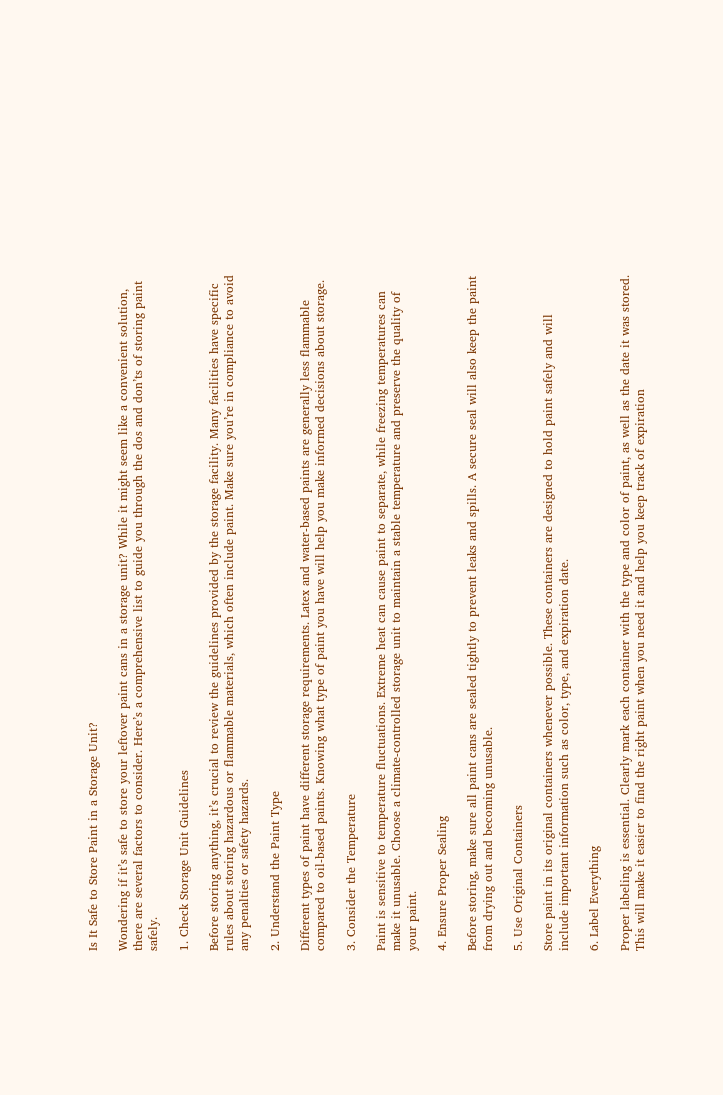Is It Safe to Store Paint in a Storage Unit?

Wondering if it’s safe to store your leftover paint cans in a storage unit? While it might seem like a convenient solution, there are several factors to consider. Here’s a comprehensive list to guide you through the dos and don’ts of storing paint safely.

1. Check Storage Unit Guidelines

Before storing anything, it’s crucial to review the guidelines provided by the storage facility. Many facilities have specific rules about storing hazardous or flammable materials, which often include paint. Make sure you’re in compliance to avoid any penalties or safety hazards.

2. Understand the Paint Type

Different types of paint have different storage requirements. Latex and water-based paints are generally less flammable compared to oil-based paints. Knowing what type of paint you have will help you make informed decisions about storage.

3. Consider the Temperature

Paint is sensitive to temperature fluctuations. Extreme heat can cause paint to separate, while freezing temperatures can make it unusable. Choose a climate-controlled storage unit to maintain a stable temperature and preserve the quality of your paint.

4. Ensure Proper Sealing

Before storing, make sure all paint cans are sealed tightly to prevent leaks and spills. A secure seal will also keep the paint from drying out and becoming unusable.

5. Use Original Containers

Store paint in its original containers whenever possible. These containers are designed to hold paint safely and will include important information such as color, type, and expiration date.

6. Label Everything

Proper labeling is essential. Clearly mark each container with the type and color of paint, as well as the date it was stored. This will make it easier to find the right paint when you need it and help you keep track of expiration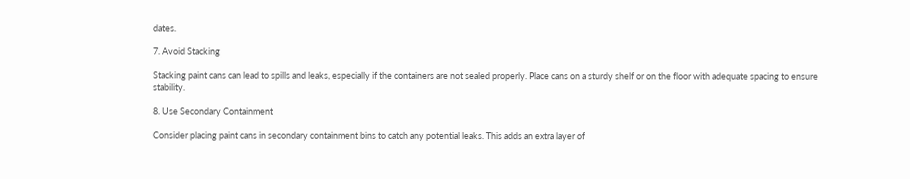dates.

7. Avoid Stacking

Stacking paint cans can lead to spills and leaks, especially if the containers are not sealed properly. Place cans on a sturdy shelf or on the floor with adequate spacing to ensure stability.

8. Use Secondary Containment

Consider placing paint cans in secondary containment bins to catch any potential leaks. This adds an extra layer of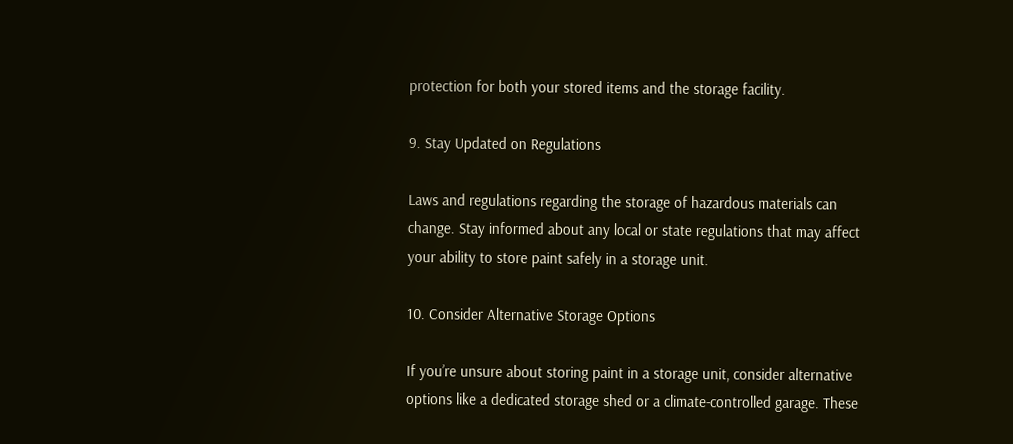protection for both your stored items and the storage facility.

9. Stay Updated on Regulations

Laws and regulations regarding the storage of hazardous materials can change. Stay informed about any local or state regulations that may affect your ability to store paint safely in a storage unit.

10. Consider Alternative Storage Options

If you’re unsure about storing paint in a storage unit, consider alternative options like a dedicated storage shed or a climate-controlled garage. These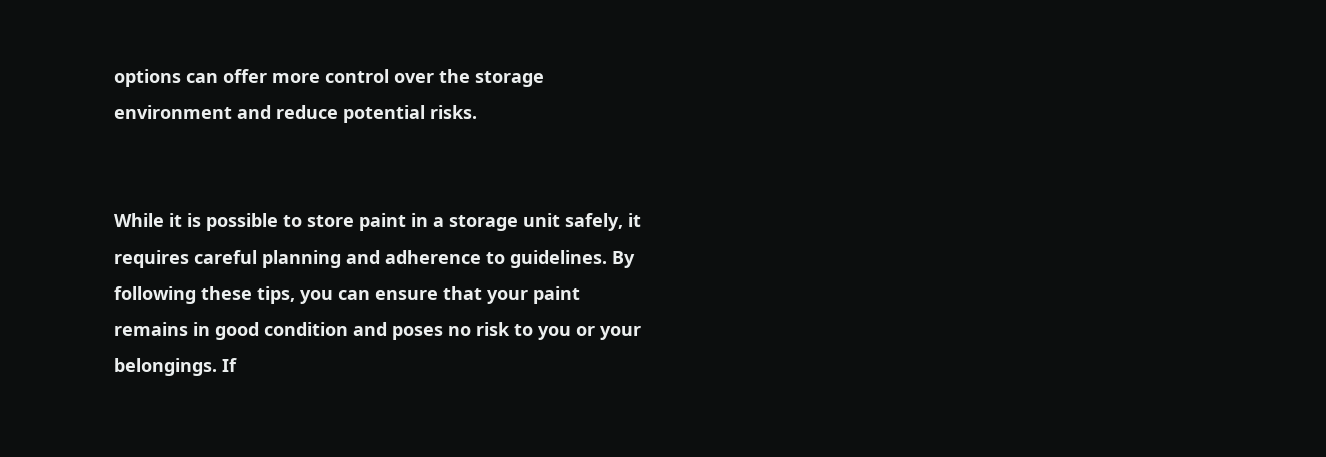options can offer more control over the storage environment and reduce potential risks.


While it is possible to store paint in a storage unit safely, it requires careful planning and adherence to guidelines. By following these tips, you can ensure that your paint remains in good condition and poses no risk to you or your belongings. If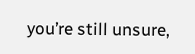you’re still unsure,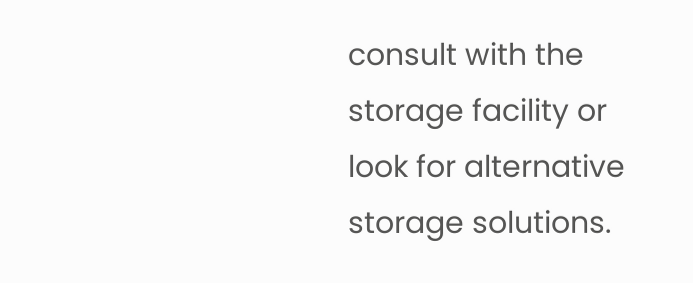consult with the storage facility or look for alternative storage solutions.